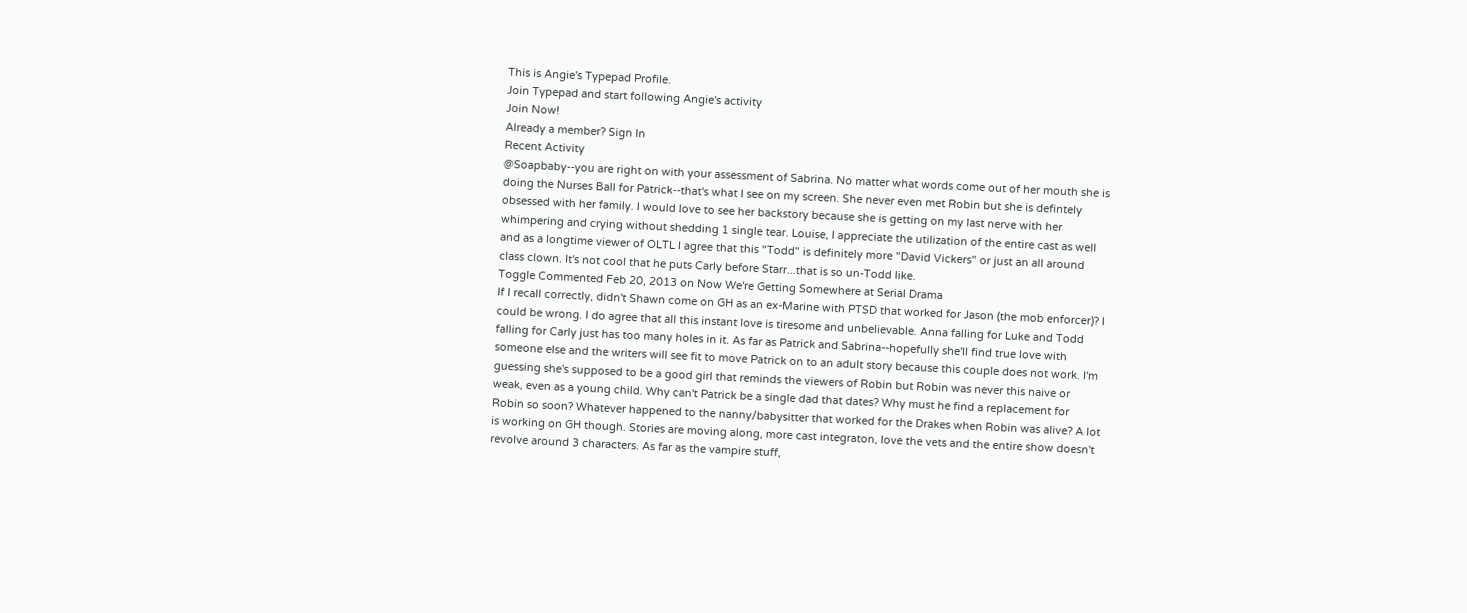This is Angie's Typepad Profile.
Join Typepad and start following Angie's activity
Join Now!
Already a member? Sign In
Recent Activity
@Soapbaby--you are right on with your assessment of Sabrina. No matter what words come out of her mouth she is doing the Nurses Ball for Patrick--that's what I see on my screen. She never even met Robin but she is defintely obsessed with her family. I would love to see her backstory because she is getting on my last nerve with her whimpering and crying without shedding 1 single tear. Louise, I appreciate the utilization of the entire cast as well and as a longtime viewer of OLTL I agree that this "Todd" is definitely more "David Vickers" or just an all around class clown. It's not cool that he puts Carly before Starr...that is so un-Todd like.
Toggle Commented Feb 20, 2013 on Now We're Getting Somewhere at Serial Drama
If I recall correctly, didn't Shawn come on GH as an ex-Marine with PTSD that worked for Jason (the mob enforcer)? I could be wrong. I do agree that all this instant love is tiresome and unbelievable. Anna falling for Luke and Todd falling for Carly just has too many holes in it. As far as Patrick and Sabrina--hopefully she'll find true love with someone else and the writers will see fit to move Patrick on to an adult story because this couple does not work. I'm guessing she's supposed to be a good girl that reminds the viewers of Robin but Robin was never this naive or weak, even as a young child. Why can't Patrick be a single dad that dates? Why must he find a replacement for Robin so soon? Whatever happened to the nanny/babysitter that worked for the Drakes when Robin was alive? A lot is working on GH though. Stories are moving along, more cast integraton, love the vets and the entire show doesn't revolve around 3 characters. As far as the vampire stuff,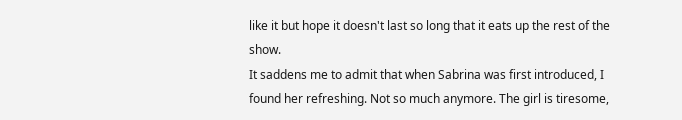like it but hope it doesn't last so long that it eats up the rest of the show.
It saddens me to admit that when Sabrina was first introduced, I found her refreshing. Not so much anymore. The girl is tiresome,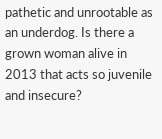pathetic and unrootable as an underdog. Is there a grown woman alive in 2013 that acts so juvenile and insecure?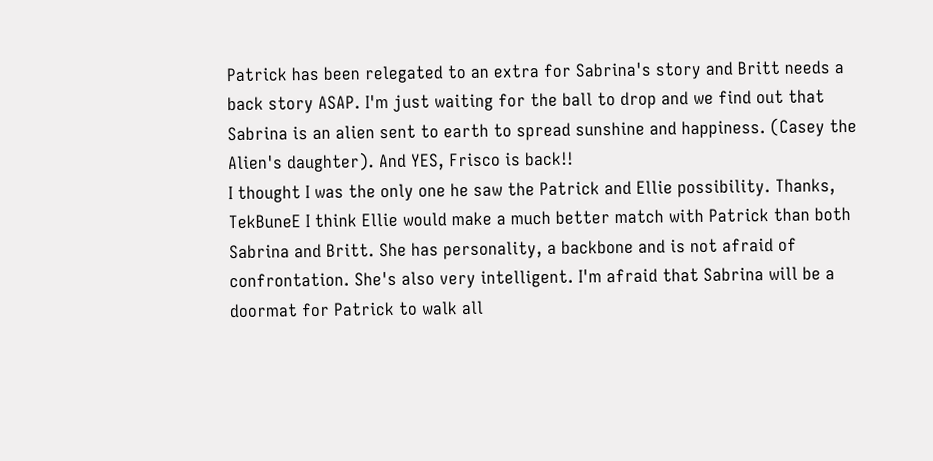Patrick has been relegated to an extra for Sabrina's story and Britt needs a back story ASAP. I'm just waiting for the ball to drop and we find out that Sabrina is an alien sent to earth to spread sunshine and happiness. (Casey the Alien's daughter). And YES, Frisco is back!!
I thought I was the only one he saw the Patrick and Ellie possibility. Thanks, TekBuneE I think Ellie would make a much better match with Patrick than both Sabrina and Britt. She has personality, a backbone and is not afraid of confrontation. She's also very intelligent. I'm afraid that Sabrina will be a doormat for Patrick to walk all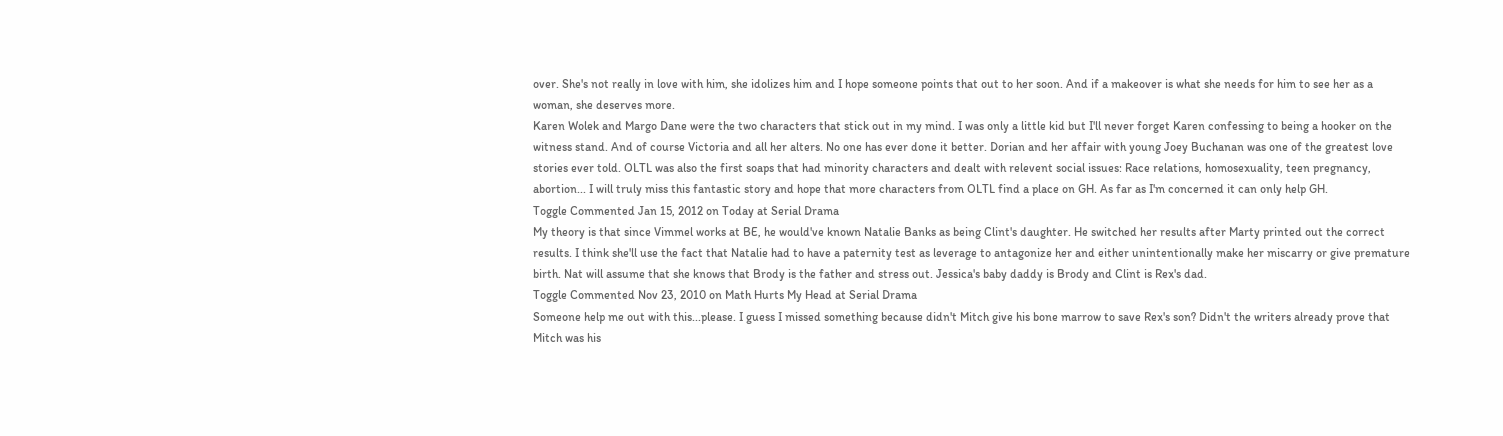over. She's not really in love with him, she idolizes him and I hope someone points that out to her soon. And if a makeover is what she needs for him to see her as a woman, she deserves more.
Karen Wolek and Margo Dane were the two characters that stick out in my mind. I was only a little kid but I'll never forget Karen confessing to being a hooker on the witness stand. And of course Victoria and all her alters. No one has ever done it better. Dorian and her affair with young Joey Buchanan was one of the greatest love stories ever told. OLTL was also the first soaps that had minority characters and dealt with relevent social issues: Race relations, homosexuality, teen pregnancy, abortion... I will truly miss this fantastic story and hope that more characters from OLTL find a place on GH. As far as I'm concerned it can only help GH.
Toggle Commented Jan 15, 2012 on Today at Serial Drama
My theory is that since Vimmel works at BE, he would've known Natalie Banks as being Clint's daughter. He switched her results after Marty printed out the correct results. I think she'll use the fact that Natalie had to have a paternity test as leverage to antagonize her and either unintentionally make her miscarry or give premature birth. Nat will assume that she knows that Brody is the father and stress out. Jessica's baby daddy is Brody and Clint is Rex's dad.
Toggle Commented Nov 23, 2010 on Math Hurts My Head at Serial Drama
Someone help me out with this...please. I guess I missed something because didn't Mitch give his bone marrow to save Rex's son? Didn't the writers already prove that Mitch was his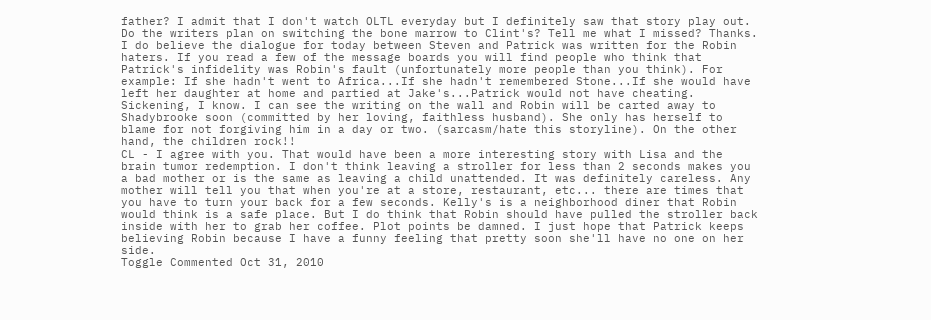father? I admit that I don't watch OLTL everyday but I definitely saw that story play out. Do the writers plan on switching the bone marrow to Clint's? Tell me what I missed? Thanks.
I do believe the dialogue for today between Steven and Patrick was written for the Robin haters. If you read a few of the message boards you will find people who think that Patrick's infidelity was Robin's fault (unfortunately more people than you think). For example: If she hadn't went to Africa...If she hadn't remembered Stone...If she would have left her daughter at home and partied at Jake's...Patrick would not have cheating. Sickening, I know. I can see the writing on the wall and Robin will be carted away to Shadybrooke soon (committed by her loving, faithless husband). She only has herself to blame for not forgiving him in a day or two. (sarcasm/hate this storyline). On the other hand, the children rock!!
CL - I agree with you. That would have been a more interesting story with Lisa and the brain tumor redemption. I don't think leaving a stroller for less than 2 seconds makes you a bad mother or is the same as leaving a child unattended. It was definitely careless. Any mother will tell you that when you're at a store, restaurant, etc... there are times that you have to turn your back for a few seconds. Kelly's is a neighborhood diner that Robin would think is a safe place. But I do think that Robin should have pulled the stroller back inside with her to grab her coffee. Plot points be damned. I just hope that Patrick keeps believing Robin because I have a funny feeling that pretty soon she'll have no one on her side.
Toggle Commented Oct 31, 2010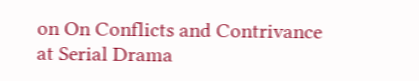on On Conflicts and Contrivance at Serial Drama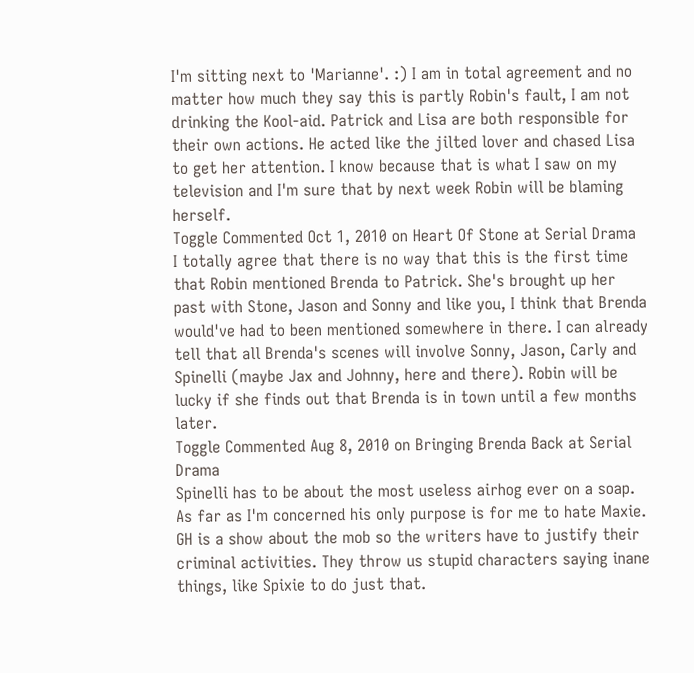I'm sitting next to 'Marianne'. :) I am in total agreement and no matter how much they say this is partly Robin's fault, I am not drinking the Kool-aid. Patrick and Lisa are both responsible for their own actions. He acted like the jilted lover and chased Lisa to get her attention. I know because that is what I saw on my television and I'm sure that by next week Robin will be blaming herself.
Toggle Commented Oct 1, 2010 on Heart Of Stone at Serial Drama
I totally agree that there is no way that this is the first time that Robin mentioned Brenda to Patrick. She's brought up her past with Stone, Jason and Sonny and like you, I think that Brenda would've had to been mentioned somewhere in there. I can already tell that all Brenda's scenes will involve Sonny, Jason, Carly and Spinelli (maybe Jax and Johnny, here and there). Robin will be lucky if she finds out that Brenda is in town until a few months later.
Toggle Commented Aug 8, 2010 on Bringing Brenda Back at Serial Drama
Spinelli has to be about the most useless airhog ever on a soap. As far as I'm concerned his only purpose is for me to hate Maxie. GH is a show about the mob so the writers have to justify their criminal activities. They throw us stupid characters saying inane things, like Spixie to do just that.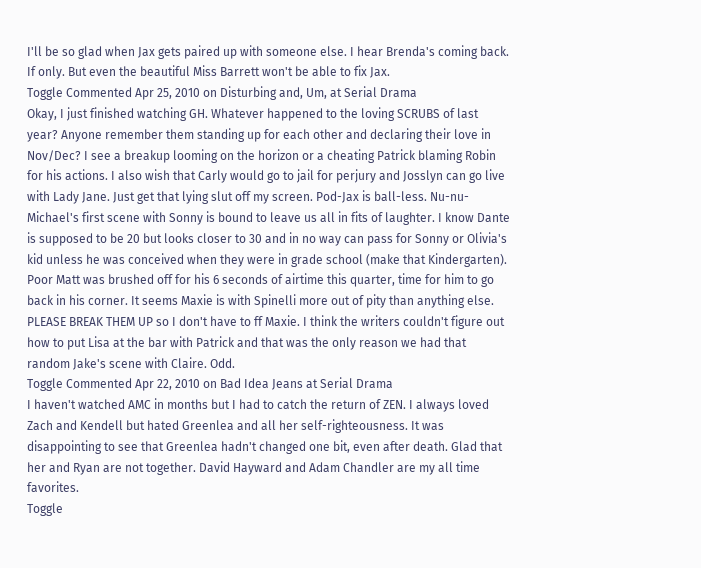I'll be so glad when Jax gets paired up with someone else. I hear Brenda's coming back. If only. But even the beautiful Miss Barrett won't be able to fix Jax.
Toggle Commented Apr 25, 2010 on Disturbing and, Um, at Serial Drama
Okay, I just finished watching GH. Whatever happened to the loving SCRUBS of last year? Anyone remember them standing up for each other and declaring their love in Nov/Dec? I see a breakup looming on the horizon or a cheating Patrick blaming Robin for his actions. I also wish that Carly would go to jail for perjury and Josslyn can go live with Lady Jane. Just get that lying slut off my screen. Pod-Jax is ball-less. Nu-nu-Michael's first scene with Sonny is bound to leave us all in fits of laughter. I know Dante is supposed to be 20 but looks closer to 30 and in no way can pass for Sonny or Olivia's kid unless he was conceived when they were in grade school (make that Kindergarten). Poor Matt was brushed off for his 6 seconds of airtime this quarter, time for him to go back in his corner. It seems Maxie is with Spinelli more out of pity than anything else. PLEASE BREAK THEM UP so I don't have to ff Maxie. I think the writers couldn't figure out how to put Lisa at the bar with Patrick and that was the only reason we had that random Jake's scene with Claire. Odd.
Toggle Commented Apr 22, 2010 on Bad Idea Jeans at Serial Drama
I haven't watched AMC in months but I had to catch the return of ZEN. I always loved Zach and Kendell but hated Greenlea and all her self-righteousness. It was disappointing to see that Greenlea hadn't changed one bit, even after death. Glad that her and Ryan are not together. David Hayward and Adam Chandler are my all time favorites.
Toggle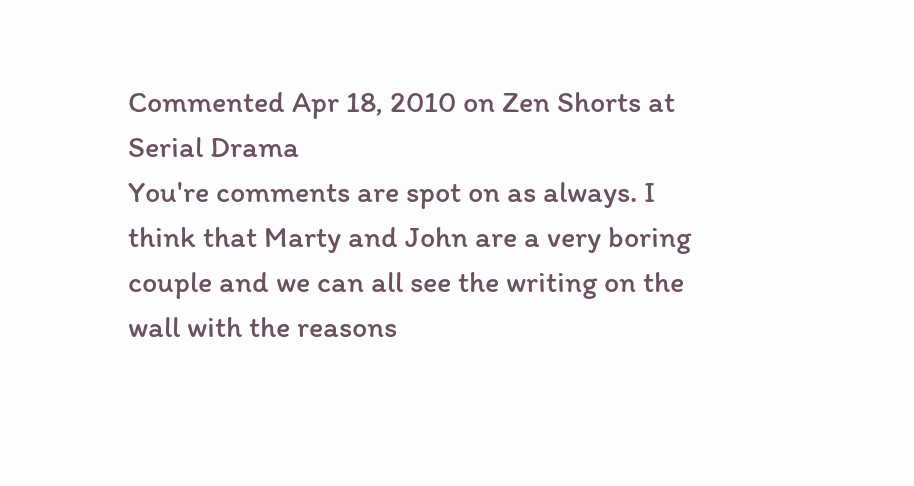Commented Apr 18, 2010 on Zen Shorts at Serial Drama
You're comments are spot on as always. I think that Marty and John are a very boring couple and we can all see the writing on the wall with the reasons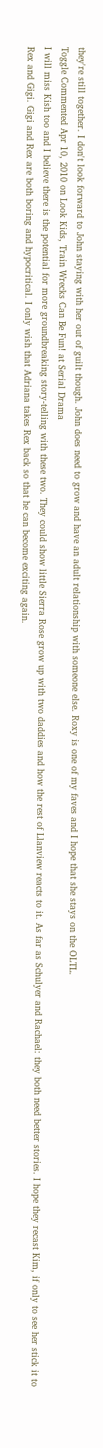they're still together. I don't look forward to John staying with her out of guilt though. John does need to grow and have an adult relationship with someone else. Roxy is one of my faves and I hope that she stays on the OLTL.
Toggle Commented Apr 10, 2010 on Look Kids, Train Wrecks Can Be Fun! at Serial Drama
I will miss Kish too and I believe there is the potential for more groundbreaking story-telling with these two. They could show little Sierra Rose grow up with two daddies and how the rest of Llanview reacts to it. As far as Schulyer and Rachael: they both need better stories. I hope they recast Kim, if only to see her stick it to Rex and Gigi. Gigi and Rex are both boring and hypocritical. I only wish that Adriana takes Rex back so that he can become exciting again.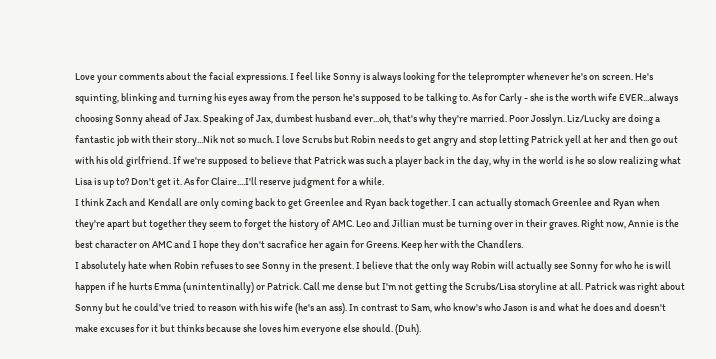Love your comments about the facial expressions. I feel like Sonny is always looking for the teleprompter whenever he's on screen. He's squinting, blinking and turning his eyes away from the person he's supposed to be talking to. As for Carly - she is the worth wife EVER...always choosing Sonny ahead of Jax. Speaking of Jax, dumbest husband ever...oh, that's why they're married. Poor Josslyn. Liz/Lucky are doing a fantastic job with their story...Nik not so much. I love Scrubs but Robin needs to get angry and stop letting Patrick yell at her and then go out with his old girlfriend. If we're supposed to believe that Patrick was such a player back in the day, why in the world is he so slow realizing what Lisa is up to? Don't get it. As for Claire....I'll reserve judgment for a while.
I think Zach and Kendall are only coming back to get Greenlee and Ryan back together. I can actually stomach Greenlee and Ryan when they're apart but together they seem to forget the history of AMC. Leo and Jillian must be turning over in their graves. Right now, Annie is the best character on AMC and I hope they don't sacrafice her again for Greens. Keep her with the Chandlers.
I absolutely hate when Robin refuses to see Sonny in the present. I believe that the only way Robin will actually see Sonny for who he is will happen if he hurts Emma (unintentinally) or Patrick. Call me dense but I'm not getting the Scrubs/Lisa storyline at all. Patrick was right about Sonny but he could've tried to reason with his wife (he's an ass). In contrast to Sam, who know's who Jason is and what he does and doesn't make excuses for it but thinks because she loves him everyone else should. (Duh).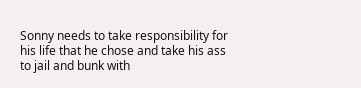Sonny needs to take responsibility for his life that he chose and take his ass to jail and bunk with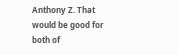Anthony Z. That would be good for both of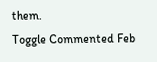them.
Toggle Commented Feb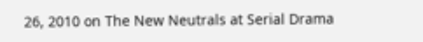26, 2010 on The New Neutrals at Serial Drama